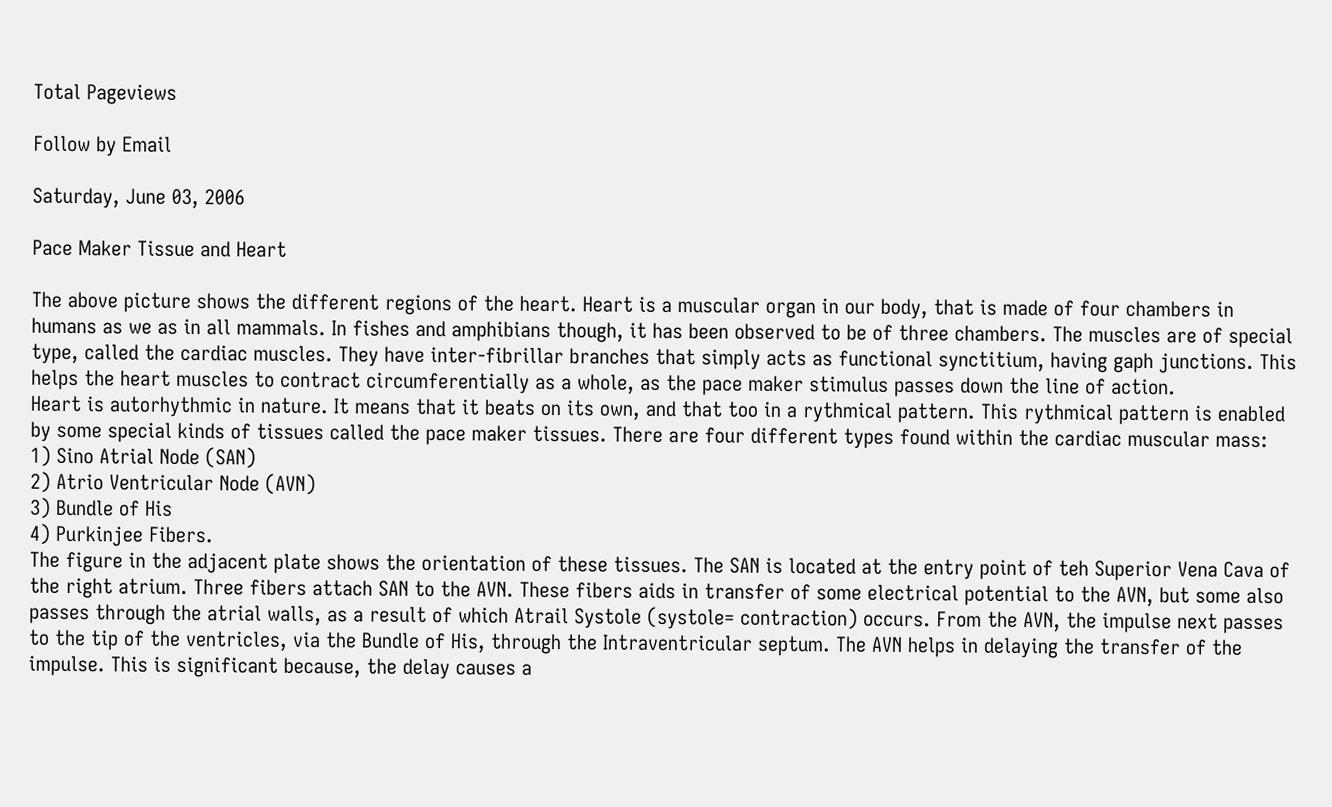Total Pageviews

Follow by Email

Saturday, June 03, 2006

Pace Maker Tissue and Heart

The above picture shows the different regions of the heart. Heart is a muscular organ in our body, that is made of four chambers in humans as we as in all mammals. In fishes and amphibians though, it has been observed to be of three chambers. The muscles are of special type, called the cardiac muscles. They have inter-fibrillar branches that simply acts as functional synctitium, having gaph junctions. This helps the heart muscles to contract circumferentially as a whole, as the pace maker stimulus passes down the line of action.
Heart is autorhythmic in nature. It means that it beats on its own, and that too in a rythmical pattern. This rythmical pattern is enabled by some special kinds of tissues called the pace maker tissues. There are four different types found within the cardiac muscular mass:
1) Sino Atrial Node (SAN)
2) Atrio Ventricular Node (AVN)
3) Bundle of His
4) Purkinjee Fibers.
The figure in the adjacent plate shows the orientation of these tissues. The SAN is located at the entry point of teh Superior Vena Cava of the right atrium. Three fibers attach SAN to the AVN. These fibers aids in transfer of some electrical potential to the AVN, but some also passes through the atrial walls, as a result of which Atrail Systole (systole= contraction) occurs. From the AVN, the impulse next passes to the tip of the ventricles, via the Bundle of His, through the Intraventricular septum. The AVN helps in delaying the transfer of the impulse. This is significant because, the delay causes a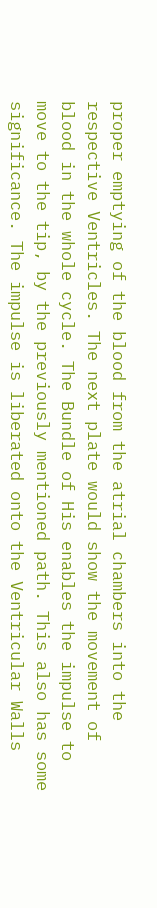proper emptying of the blood from the atrial chambers into the respective Ventricles. The next plate would show the movement of blood in the whole cycle. The Bundle of His enables the impulse to move to the tip, by the previously mentioned path. This also has some significance. The impulse is liberated onto the Ventricular Walls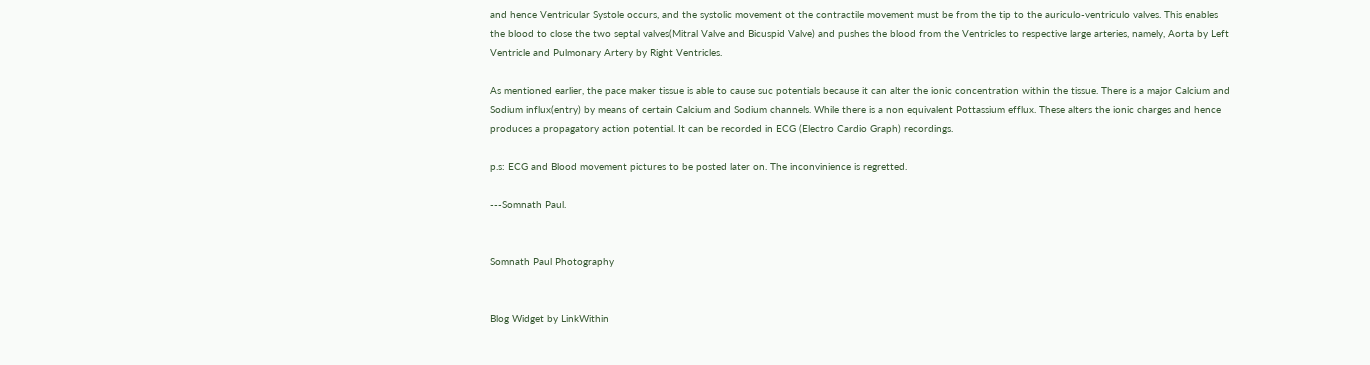and hence Ventricular Systole occurs, and the systolic movement ot the contractile movement must be from the tip to the auriculo-ventriculo valves. This enables the blood to close the two septal valves(Mitral Valve and Bicuspid Valve) and pushes the blood from the Ventricles to respective large arteries, namely, Aorta by Left Ventricle and Pulmonary Artery by Right Ventricles.

As mentioned earlier, the pace maker tissue is able to cause suc potentials because it can alter the ionic concentration within the tissue. There is a major Calcium and Sodium influx(entry) by means of certain Calcium and Sodium channels. While there is a non equivalent Pottassium efflux. These alters the ionic charges and hence produces a propagatory action potential. It can be recorded in ECG (Electro Cardio Graph) recordings.

p.s: ECG and Blood movement pictures to be posted later on. The inconvinience is regretted.

---Somnath Paul.


Somnath Paul Photography


Blog Widget by LinkWithin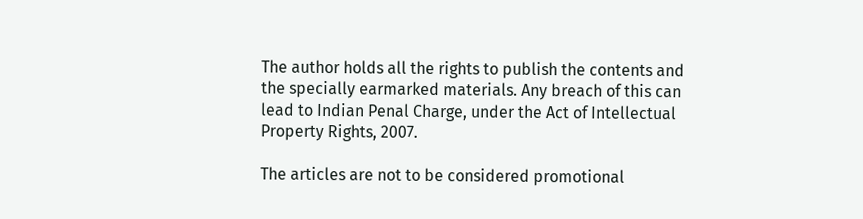The author holds all the rights to publish the contents and the specially earmarked materials. Any breach of this can lead to Indian Penal Charge, under the Act of Intellectual Property Rights, 2007.

The articles are not to be considered promotional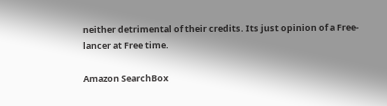neither detrimental of their credits. Its just opinion of a Free-lancer at Free time.

Amazon SearchBox